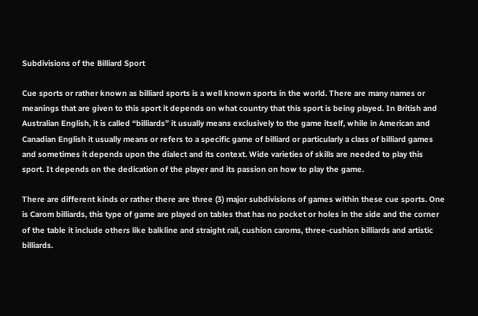Subdivisions of the Billiard Sport

Cue sports or rather known as billiard sports is a well known sports in the world. There are many names or meanings that are given to this sport it depends on what country that this sport is being played. In British and Australian English, it is called “billiards” it usually means exclusively to the game itself, while in American and Canadian English it usually means or refers to a specific game of billiard or particularly a class of billiard games and sometimes it depends upon the dialect and its context. Wide varieties of skills are needed to play this sport. It depends on the dedication of the player and its passion on how to play the game.

There are different kinds or rather there are three (3) major subdivisions of games within these cue sports. One is Carom billiards, this type of game are played on tables that has no pocket or holes in the side and the corner of the table it include others like balkline and straight rail, cushion caroms, three-cushion billiards and artistic billiards.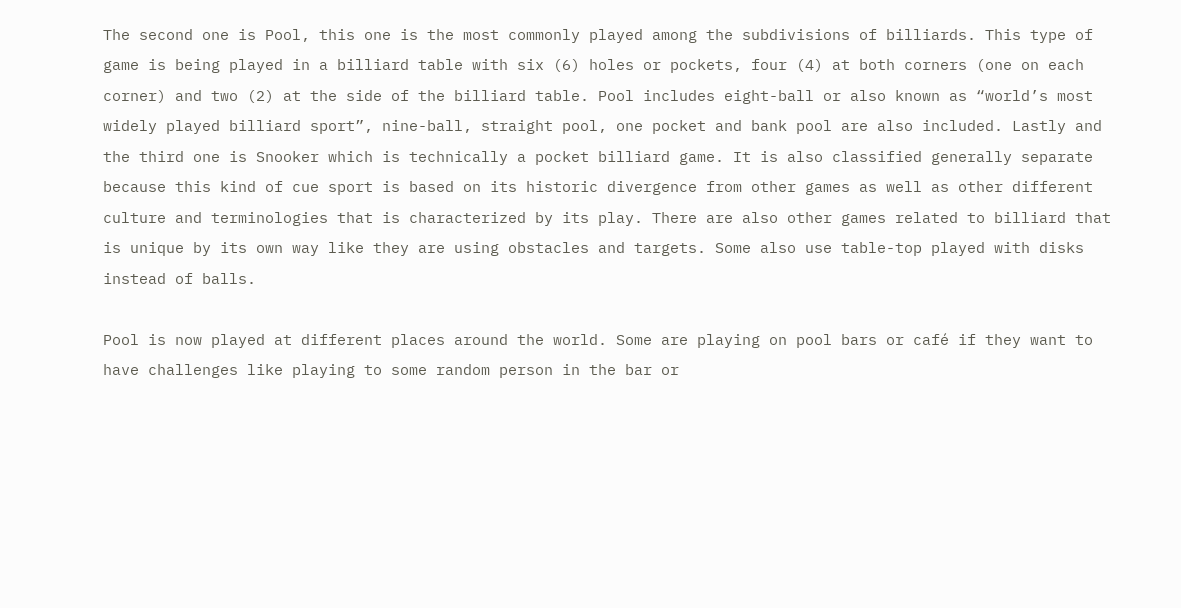The second one is Pool, this one is the most commonly played among the subdivisions of billiards. This type of game is being played in a billiard table with six (6) holes or pockets, four (4) at both corners (one on each corner) and two (2) at the side of the billiard table. Pool includes eight-ball or also known as “world’s most widely played billiard sport”, nine-ball, straight pool, one pocket and bank pool are also included. Lastly and the third one is Snooker which is technically a pocket billiard game. It is also classified generally separate because this kind of cue sport is based on its historic divergence from other games as well as other different culture and terminologies that is characterized by its play. There are also other games related to billiard that is unique by its own way like they are using obstacles and targets. Some also use table-top played with disks instead of balls.

Pool is now played at different places around the world. Some are playing on pool bars or café if they want to have challenges like playing to some random person in the bar or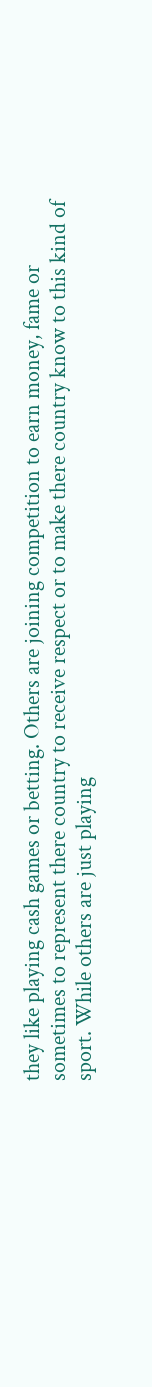they like playing cash games or betting. Others are joining competition to earn money, fame or sometimes to represent there country to receive respect or to make there country know to this kind of sport. While others are just playing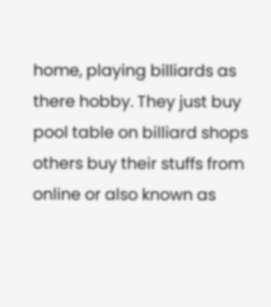home, playing billiards as there hobby. They just buy pool table on billiard shops others buy their stuffs from online or also known as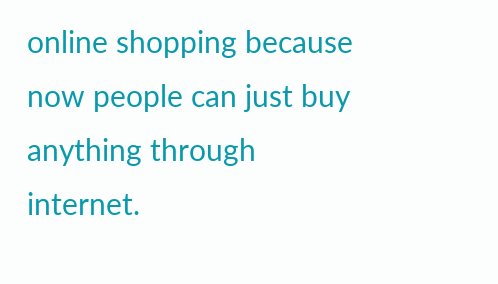online shopping because now people can just buy anything through internet.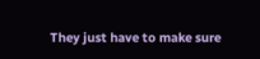They just have to make sure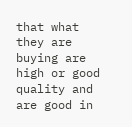that what they are buying are high or good quality and are good in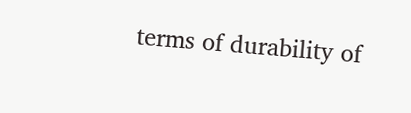terms of durability of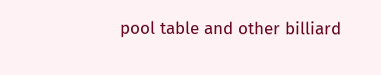pool table and other billiard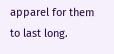apparel for them to last long.